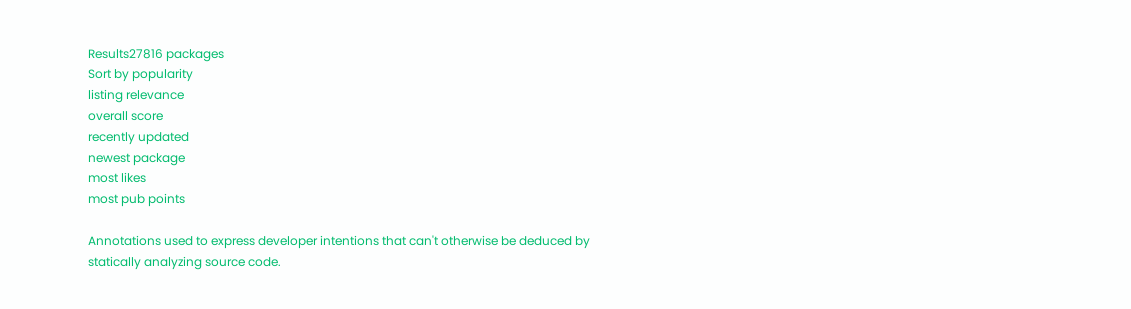Results27816 packages
Sort by popularity
listing relevance
overall score
recently updated
newest package
most likes
most pub points

Annotations used to express developer intentions that can't otherwise be deduced by statically analyzing source code.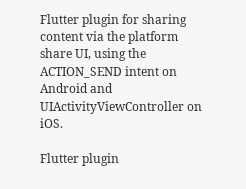Flutter plugin for sharing content via the platform share UI, using the ACTION_SEND intent on Android and UIActivityViewController on iOS.

Flutter plugin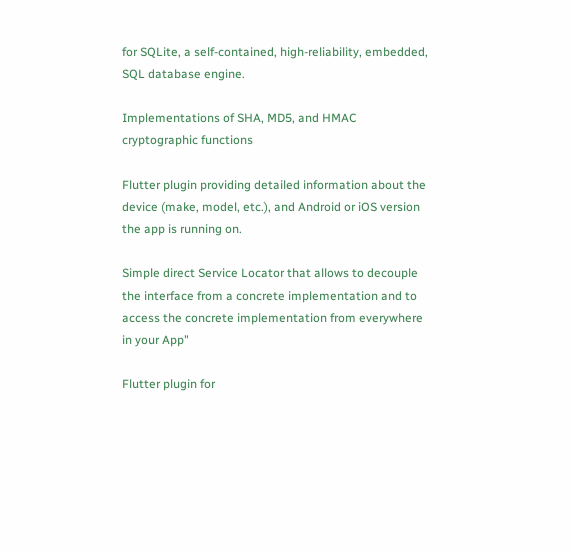for SQLite, a self-contained, high-reliability, embedded, SQL database engine.

Implementations of SHA, MD5, and HMAC cryptographic functions

Flutter plugin providing detailed information about the device (make, model, etc.), and Android or iOS version the app is running on.

Simple direct Service Locator that allows to decouple the interface from a concrete implementation and to access the concrete implementation from everywhere in your App"

Flutter plugin for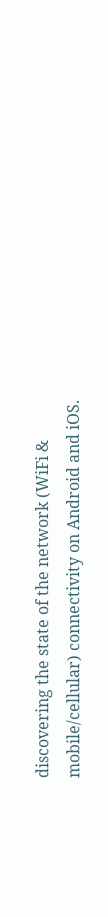discovering the state of the network (WiFi & mobile/cellular) connectivity on Android and iOS.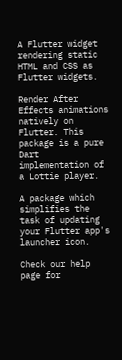A Flutter widget rendering static HTML and CSS as Flutter widgets.

Render After Effects animations natively on Flutter. This package is a pure Dart implementation of a Lottie player.

A package which simplifies the task of updating your Flutter app's launcher icon.

Check our help page for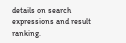details on search expressions and result ranking.